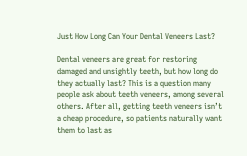Just How Long Can Your Dental Veneers Last?

Dental veneers are great for restoring damaged and unsightly teeth, but how long do they actually last? This is a question many people ask about teeth veneers, among several others. After all, getting teeth veneers isn’t a cheap procedure, so patients naturally want them to last as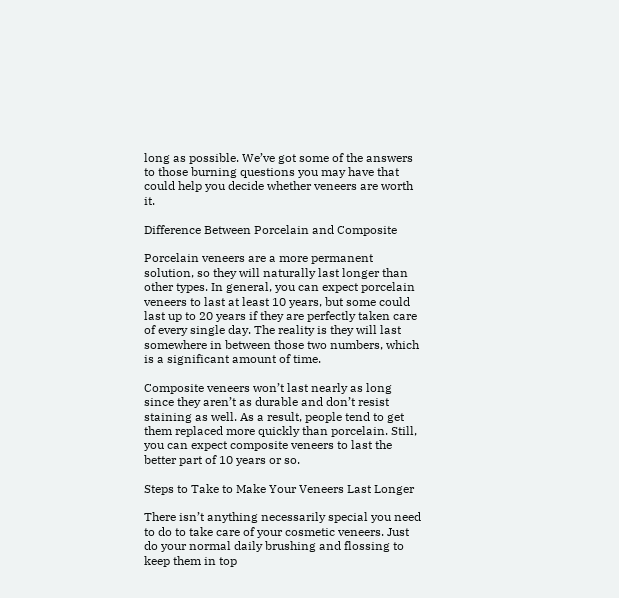long as possible. We’ve got some of the answers to those burning questions you may have that could help you decide whether veneers are worth it.

Difference Between Porcelain and Composite

Porcelain veneers are a more permanent solution, so they will naturally last longer than other types. In general, you can expect porcelain veneers to last at least 10 years, but some could last up to 20 years if they are perfectly taken care of every single day. The reality is they will last somewhere in between those two numbers, which is a significant amount of time.

Composite veneers won’t last nearly as long since they aren’t as durable and don’t resist staining as well. As a result, people tend to get them replaced more quickly than porcelain. Still, you can expect composite veneers to last the better part of 10 years or so.

Steps to Take to Make Your Veneers Last Longer

There isn’t anything necessarily special you need to do to take care of your cosmetic veneers. Just do your normal daily brushing and flossing to keep them in top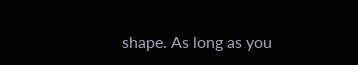shape. As long as you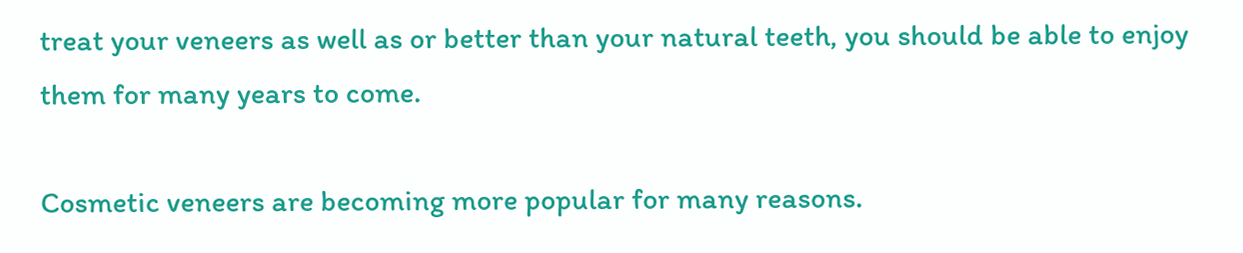treat your veneers as well as or better than your natural teeth, you should be able to enjoy them for many years to come.

Cosmetic veneers are becoming more popular for many reasons.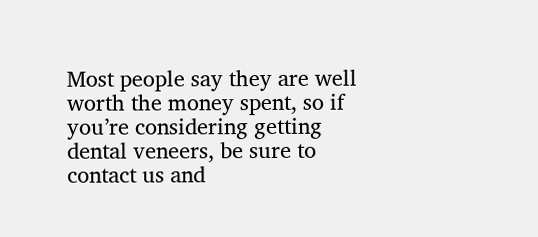Most people say they are well worth the money spent, so if you’re considering getting dental veneers, be sure to contact us and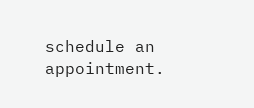schedule an appointment.